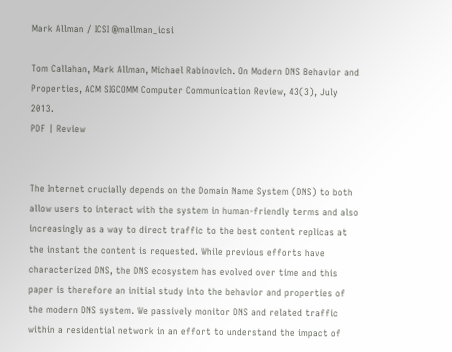Mark Allman / ICSI @mallman_icsi

Tom Callahan, Mark Allman, Michael Rabinovich. On Modern DNS Behavior and Properties, ACM SIGCOMM Computer Communication Review, 43(3), July 2013.
PDF | Review


The Internet crucially depends on the Domain Name System (DNS) to both allow users to interact with the system in human-friendly terms and also increasingly as a way to direct traffic to the best content replicas at the instant the content is requested. While previous efforts have characterized DNS, the DNS ecosystem has evolved over time and this paper is therefore an initial study into the behavior and properties of the modern DNS system. We passively monitor DNS and related traffic within a residential network in an effort to understand the impact of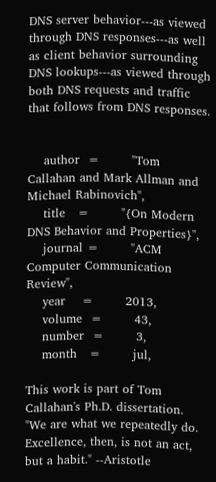DNS server behavior---as viewed through DNS responses---as well as client behavior surrounding DNS lookups---as viewed through both DNS requests and traffic that follows from DNS responses.


    author  =        "Tom Callahan and Mark Allman and Michael Rabinovich",
    title   =        "{On Modern DNS Behavior and Properties}",
    journal =        "ACM Computer Communication Review",
    year    =        2013,
    volume  =        43,
    number  =        3,
    month   =        jul,

This work is part of Tom Callahan's Ph.D. dissertation.
"We are what we repeatedly do. Excellence, then, is not an act, but a habit." --Aristotle